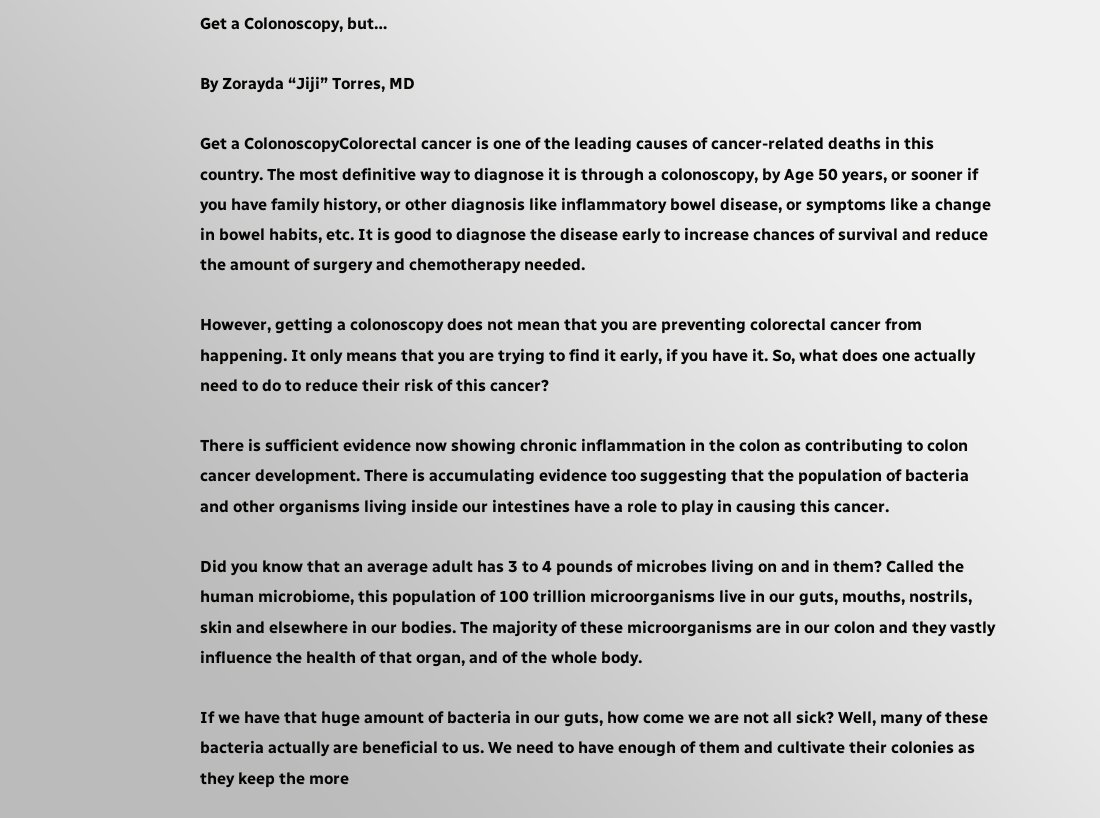Get a Colonoscopy, but…

By Zorayda “Jiji” Torres, MD

Get a ColonoscopyColorectal cancer is one of the leading causes of cancer-related deaths in this country. The most definitive way to diagnose it is through a colonoscopy, by Age 50 years, or sooner if you have family history, or other diagnosis like inflammatory bowel disease, or symptoms like a change in bowel habits, etc. It is good to diagnose the disease early to increase chances of survival and reduce the amount of surgery and chemotherapy needed.

However, getting a colonoscopy does not mean that you are preventing colorectal cancer from happening. It only means that you are trying to find it early, if you have it. So, what does one actually need to do to reduce their risk of this cancer?

There is sufficient evidence now showing chronic inflammation in the colon as contributing to colon cancer development. There is accumulating evidence too suggesting that the population of bacteria and other organisms living inside our intestines have a role to play in causing this cancer.

Did you know that an average adult has 3 to 4 pounds of microbes living on and in them? Called the human microbiome, this population of 100 trillion microorganisms live in our guts, mouths, nostrils, skin and elsewhere in our bodies. The majority of these microorganisms are in our colon and they vastly influence the health of that organ, and of the whole body.

If we have that huge amount of bacteria in our guts, how come we are not all sick? Well, many of these bacteria actually are beneficial to us. We need to have enough of them and cultivate their colonies as they keep the more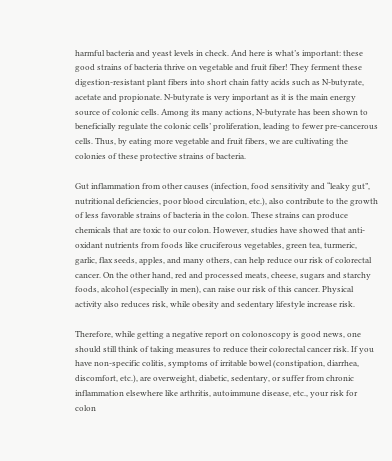harmful bacteria and yeast levels in check. And here is what’s important: these good strains of bacteria thrive on vegetable and fruit fiber! They ferment these digestion-resistant plant fibers into short chain fatty acids such as N-butyrate, acetate and propionate. N-butyrate is very important as it is the main energy source of colonic cells. Among its many actions, N-butyrate has been shown to beneficially regulate the colonic cells’ proliferation, leading to fewer pre-cancerous cells. Thus, by eating more vegetable and fruit fibers, we are cultivating the colonies of these protective strains of bacteria.

Gut inflammation from other causes (infection, food sensitivity and “leaky gut”, nutritional deficiencies, poor blood circulation, etc.), also contribute to the growth of less favorable strains of bacteria in the colon. These strains can produce chemicals that are toxic to our colon. However, studies have showed that anti-oxidant nutrients from foods like cruciferous vegetables, green tea, turmeric, garlic, flax seeds, apples, and many others, can help reduce our risk of colorectal cancer. On the other hand, red and processed meats, cheese, sugars and starchy foods, alcohol (especially in men), can raise our risk of this cancer. Physical activity also reduces risk, while obesity and sedentary lifestyle increase risk.

Therefore, while getting a negative report on colonoscopy is good news, one should still think of taking measures to reduce their colorectal cancer risk. If you have non-specific colitis, symptoms of irritable bowel (constipation, diarrhea, discomfort, etc.), are overweight, diabetic, sedentary, or suffer from chronic inflammation elsewhere like arthritis, autoimmune disease, etc., your risk for colon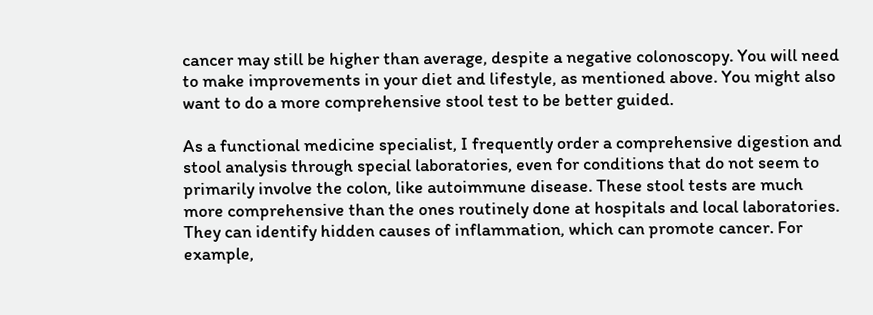cancer may still be higher than average, despite a negative colonoscopy. You will need to make improvements in your diet and lifestyle, as mentioned above. You might also want to do a more comprehensive stool test to be better guided.

As a functional medicine specialist, I frequently order a comprehensive digestion and stool analysis through special laboratories, even for conditions that do not seem to primarily involve the colon, like autoimmune disease. These stool tests are much more comprehensive than the ones routinely done at hospitals and local laboratories. They can identify hidden causes of inflammation, which can promote cancer. For example,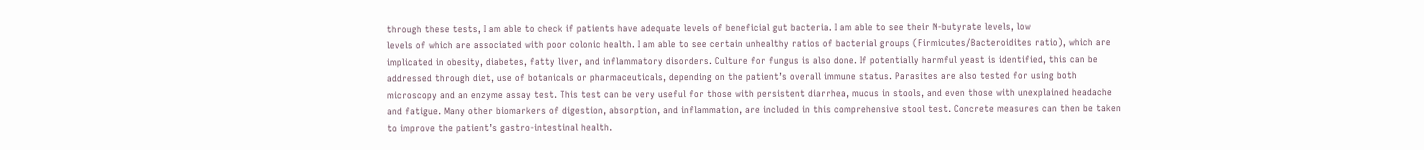through these tests, I am able to check if patients have adequate levels of beneficial gut bacteria. I am able to see their N-butyrate levels, low
levels of which are associated with poor colonic health. I am able to see certain unhealthy ratios of bacterial groups (Firmicutes/Bacteroidites ratio), which are implicated in obesity, diabetes, fatty liver, and inflammatory disorders. Culture for fungus is also done. If potentially harmful yeast is identified, this can be addressed through diet, use of botanicals or pharmaceuticals, depending on the patient’s overall immune status. Parasites are also tested for using both microscopy and an enzyme assay test. This test can be very useful for those with persistent diarrhea, mucus in stools, and even those with unexplained headache and fatigue. Many other biomarkers of digestion, absorption, and inflammation, are included in this comprehensive stool test. Concrete measures can then be taken to improve the patient’s gastro-intestinal health.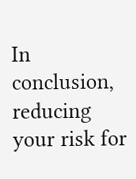In conclusion, reducing your risk for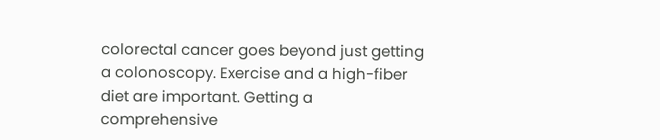colorectal cancer goes beyond just getting a colonoscopy. Exercise and a high-fiber diet are important. Getting a comprehensive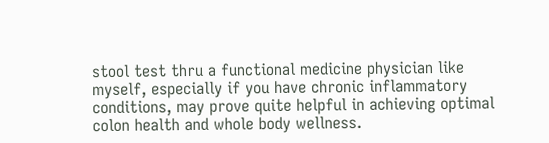stool test thru a functional medicine physician like myself, especially if you have chronic inflammatory conditions, may prove quite helpful in achieving optimal colon health and whole body wellness.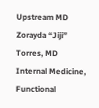Upstream MD
Zorayda “Jiji” Torres, MD
Internal Medicine, Functional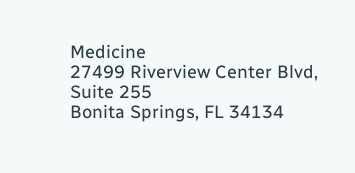Medicine
27499 Riverview Center Blvd, Suite 255
Bonita Springs, FL 34134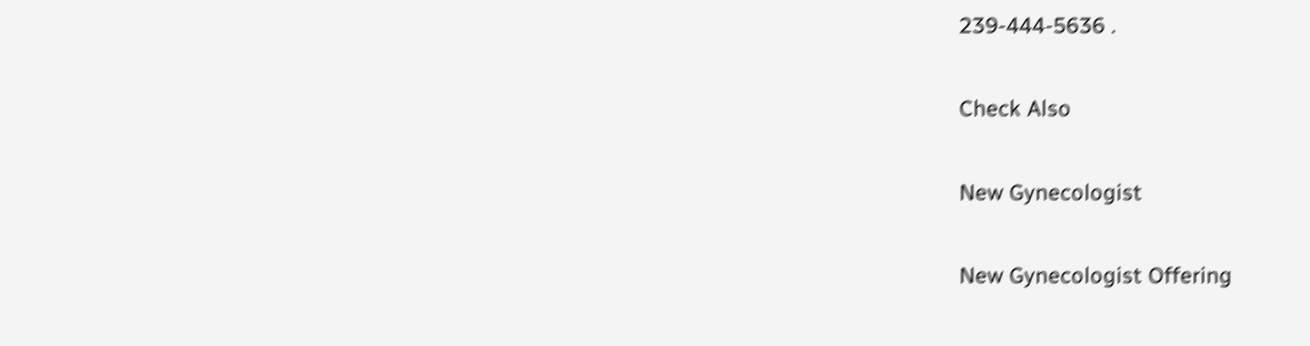239-444-5636 .

Check Also

New Gynecologist

New Gynecologist Offering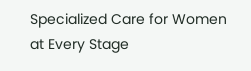Specialized Care for Women at Every Stage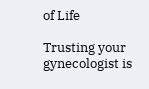of Life

Trusting your gynecologist is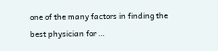one of the many factors in finding the best physician for …